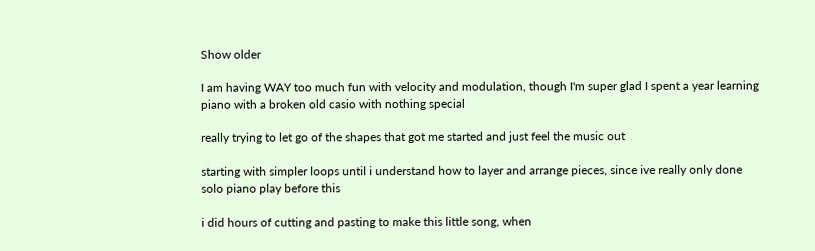Show older

I am having WAY too much fun with velocity and modulation, though I'm super glad I spent a year learning piano with a broken old casio with nothing special

really trying to let go of the shapes that got me started and just feel the music out

starting with simpler loops until i understand how to layer and arrange pieces, since ive really only done solo piano play before this

i did hours of cutting and pasting to make this little song, when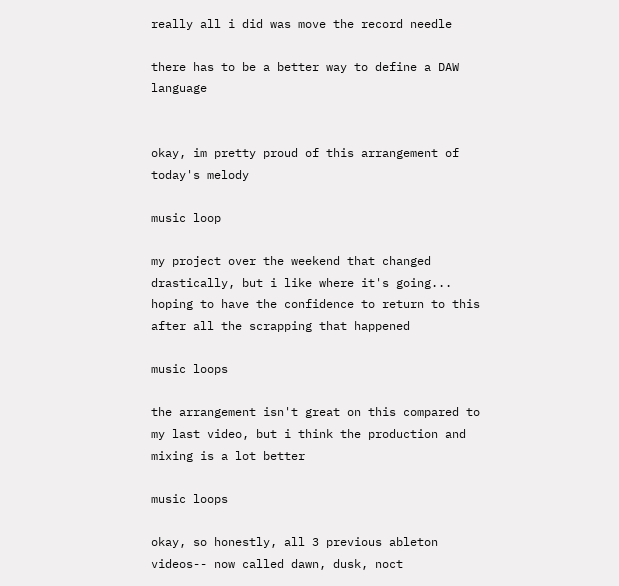really all i did was move the record needle

there has to be a better way to define a DAW language


okay, im pretty proud of this arrangement of today's melody

music loop

my project over the weekend that changed drastically, but i like where it's going... hoping to have the confidence to return to this after all the scrapping that happened

music loops

the arrangement isn't great on this compared to my last video, but i think the production and mixing is a lot better

music loops

okay, so honestly, all 3 previous ableton videos-- now called dawn, dusk, noct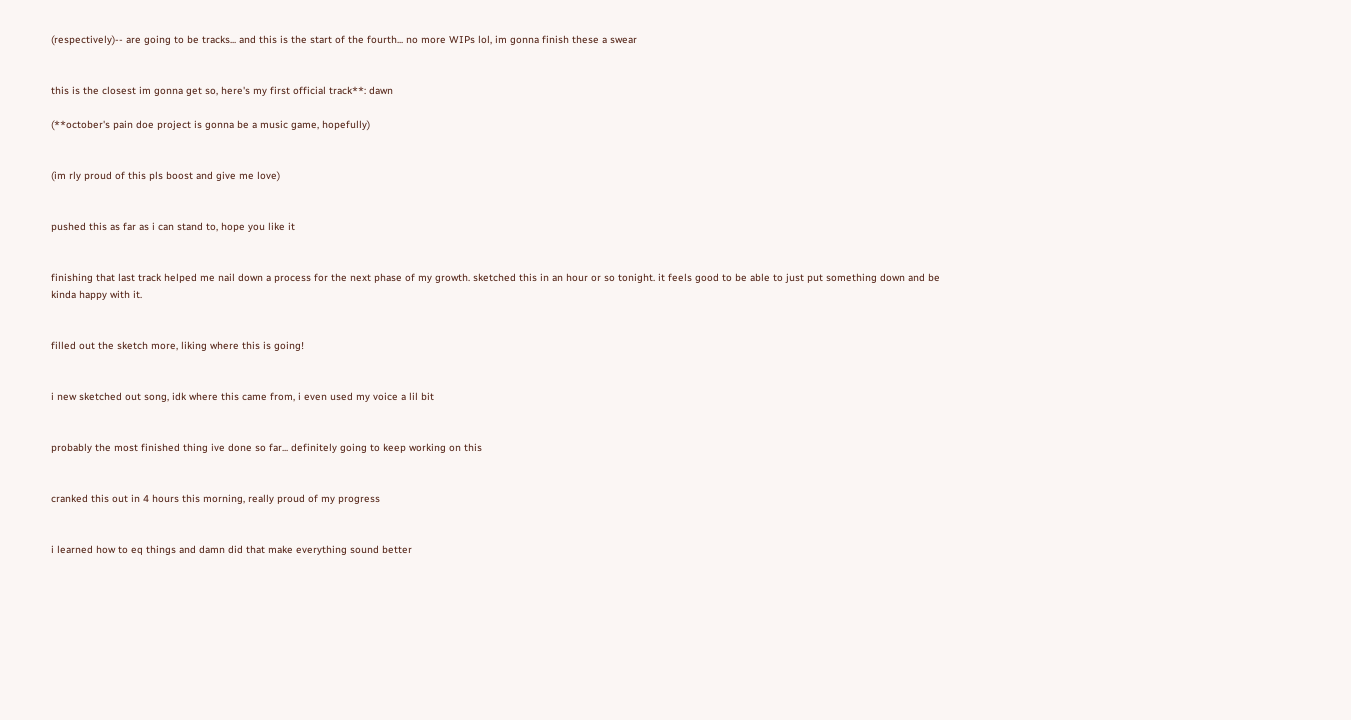(respectively)-- are going to be tracks... and this is the start of the fourth... no more WIPs lol, im gonna finish these a swear


this is the closest im gonna get so, here's my first official track**: dawn

(**october's pain doe project is gonna be a music game, hopefully)


(im rly proud of this pls boost and give me love)


pushed this as far as i can stand to, hope you like it


finishing that last track helped me nail down a process for the next phase of my growth. sketched this in an hour or so tonight. it feels good to be able to just put something down and be kinda happy with it.


filled out the sketch more, liking where this is going!


i new sketched out song, idk where this came from, i even used my voice a lil bit


probably the most finished thing ive done so far... definitely going to keep working on this


cranked this out in 4 hours this morning, really proud of my progress


i learned how to eq things and damn did that make everything sound better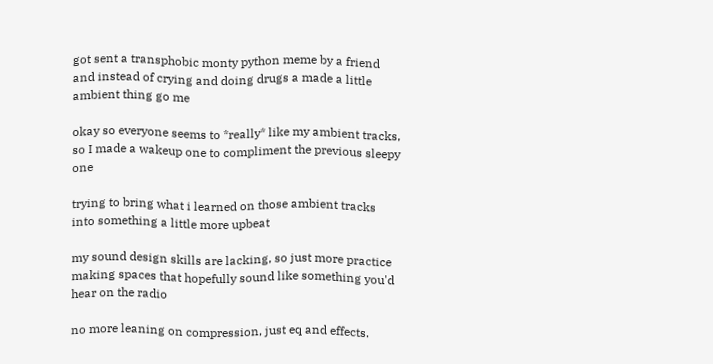got sent a transphobic monty python meme by a friend and instead of crying and doing drugs a made a little ambient thing go me

okay so everyone seems to *really* like my ambient tracks, so I made a wakeup one to compliment the previous sleepy one

trying to bring what i learned on those ambient tracks into something a little more upbeat

my sound design skills are lacking, so just more practice making spaces that hopefully sound like something you'd hear on the radio

no more leaning on compression, just eq and effects.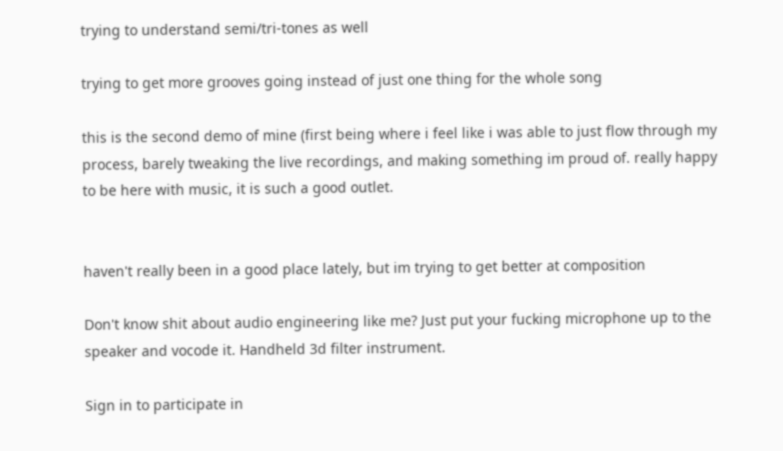trying to understand semi/tri-tones as well

trying to get more grooves going instead of just one thing for the whole song

this is the second demo of mine (first being where i feel like i was able to just flow through my process, barely tweaking the live recordings, and making something im proud of. really happy to be here with music, it is such a good outlet.


haven't really been in a good place lately, but im trying to get better at composition

Don't know shit about audio engineering like me? Just put your fucking microphone up to the speaker and vocode it. Handheld 3d filter instrument.

Sign in to participate in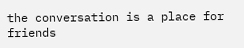the conversation is a place for friends